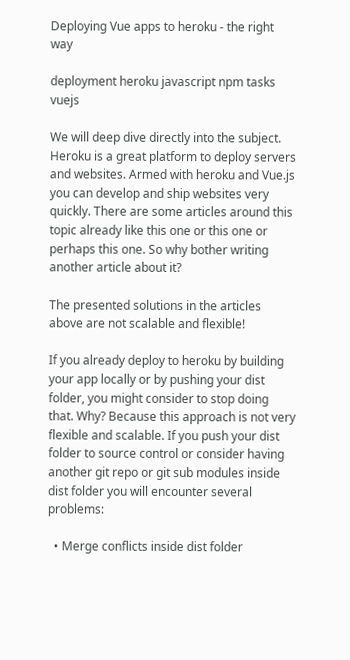Deploying Vue apps to heroku - the right way

deployment heroku javascript npm tasks vuejs

We will deep dive directly into the subject. Heroku is a great platform to deploy servers and websites. Armed with heroku and Vue.js you can develop and ship websites very quickly. There are some articles around this topic already like this one or this one or perhaps this one. So why bother writing another article about it?

The presented solutions in the articles above are not scalable and flexible!

If you already deploy to heroku by building your app locally or by pushing your dist folder, you might consider to stop doing that. Why? Because this approach is not very flexible and scalable. If you push your dist folder to source control or consider having another git repo or git sub modules inside dist folder you will encounter several problems:

  • Merge conflicts inside dist folder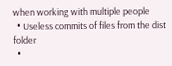when working with multiple people
  • Useless commits of files from the dist folder
  •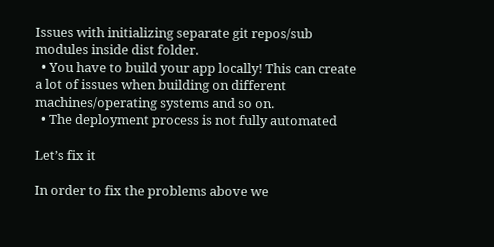Issues with initializing separate git repos/sub modules inside dist folder.
  • You have to build your app locally! This can create a lot of issues when building on different machines/operating systems and so on.
  • The deployment process is not fully automated

Let’s fix it

In order to fix the problems above we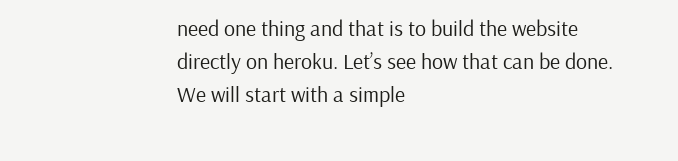need one thing and that is to build the website directly on heroku. Let’s see how that can be done. We will start with a simple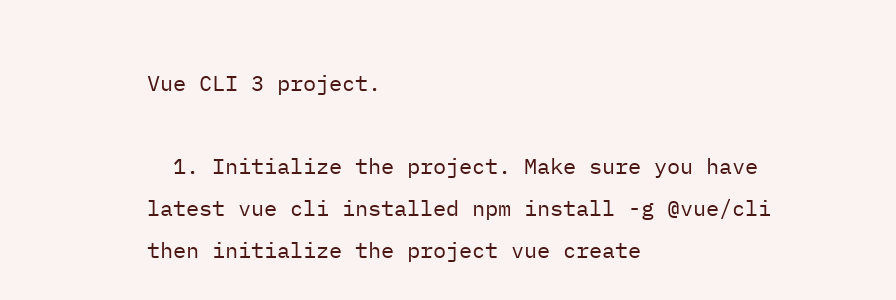Vue CLI 3 project.

  1. Initialize the project. Make sure you have latest vue cli installed npm install -g @vue/cli then initialize the project vue create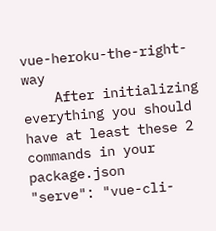vue-heroku-the-right-way
    After initializing everything you should have at least these 2 commands in your package.json
"serve": "vue-cli-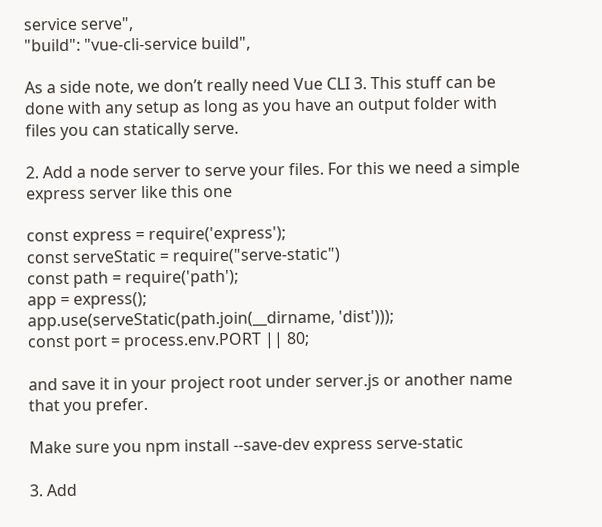service serve",
"build": "vue-cli-service build",

As a side note, we don’t really need Vue CLI 3. This stuff can be done with any setup as long as you have an output folder with files you can statically serve.

2. Add a node server to serve your files. For this we need a simple express server like this one

const express = require('express');
const serveStatic = require("serve-static")
const path = require('path');
app = express();
app.use(serveStatic(path.join(__dirname, 'dist')));
const port = process.env.PORT || 80;

and save it in your project root under server.js or another name that you prefer.

Make sure you npm install --save-dev express serve-static

3. Add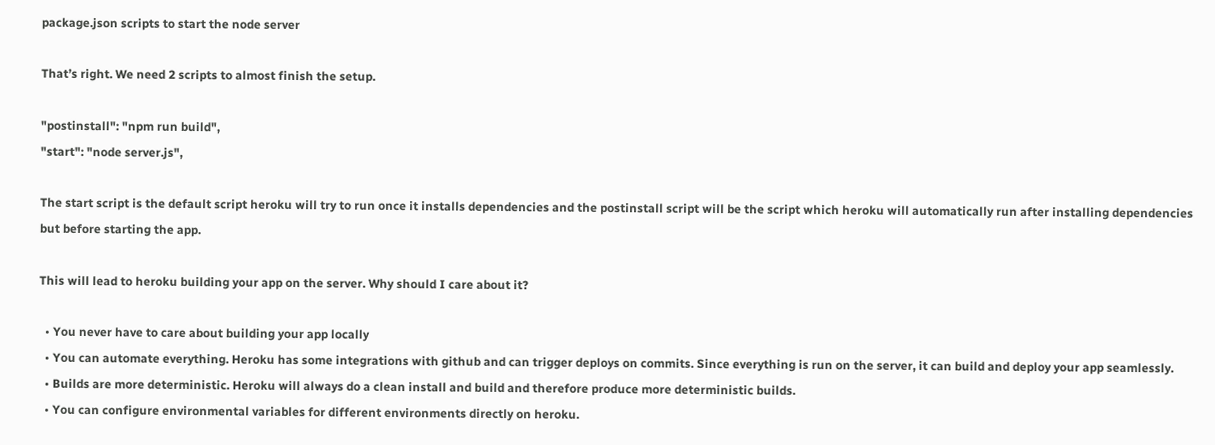package.json scripts to start the node server

That’s right. We need 2 scripts to almost finish the setup.

"postinstall": "npm run build",
"start": "node server.js",

The start script is the default script heroku will try to run once it installs dependencies and the postinstall script will be the script which heroku will automatically run after installing dependencies but before starting the app.

This will lead to heroku building your app on the server. Why should I care about it?

  • You never have to care about building your app locally
  • You can automate everything. Heroku has some integrations with github and can trigger deploys on commits. Since everything is run on the server, it can build and deploy your app seamlessly.
  • Builds are more deterministic. Heroku will always do a clean install and build and therefore produce more deterministic builds.
  • You can configure environmental variables for different environments directly on heroku.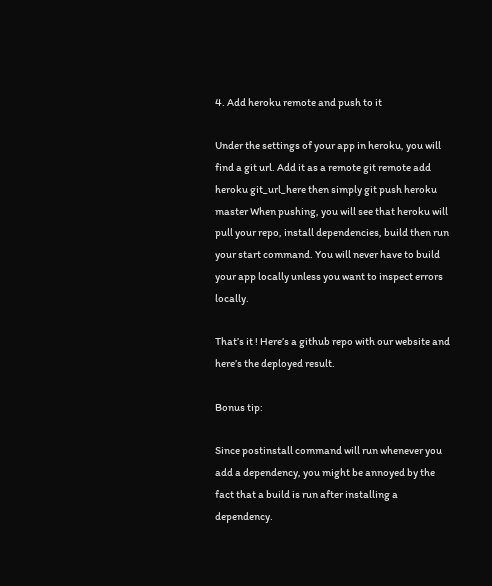4. Add heroku remote and push to it

Under the settings of your app in heroku, you will find a git url. Add it as a remote git remote add heroku git_url_here then simply git push heroku master When pushing, you will see that heroku will pull your repo, install dependencies, build then run your start command. You will never have to build your app locally unless you want to inspect errors locally.

That’s it ! Here’s a github repo with our website and here’s the deployed result.

Bonus tip:

Since postinstall command will run whenever you add a dependency, you might be annoyed by the fact that a build is run after installing a dependency.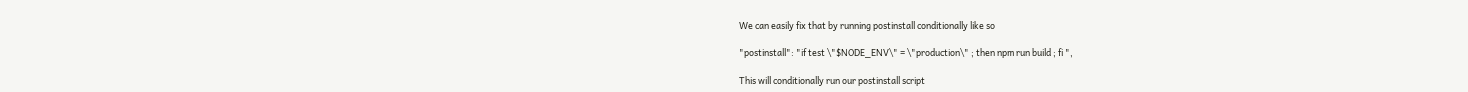We can easily fix that by running postinstall conditionally like so

"postinstall": "if test \"$NODE_ENV\" = \"production\" ; then npm run build ; fi ",

This will conditionally run our postinstall script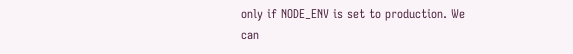only if NODE_ENV is set to production. We can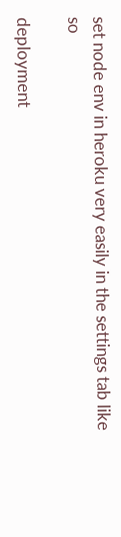set node env in heroku very easily in the settings tab like so

deployment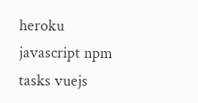heroku javascript npm tasks vuejs